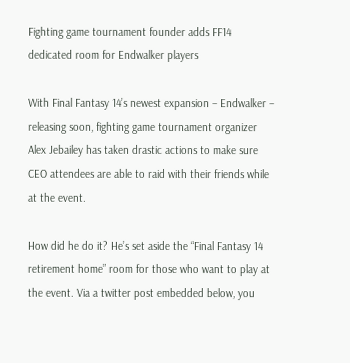Fighting game tournament founder adds FF14 dedicated room for Endwalker players

With Final Fantasy 14’s newest expansion – Endwalker – releasing soon, fighting game tournament organizer Alex Jebailey has taken drastic actions to make sure CEO attendees are able to raid with their friends while at the event.

How did he do it? He’s set aside the “Final Fantasy 14 retirement home” room for those who want to play at the event. Via a twitter post embedded below, you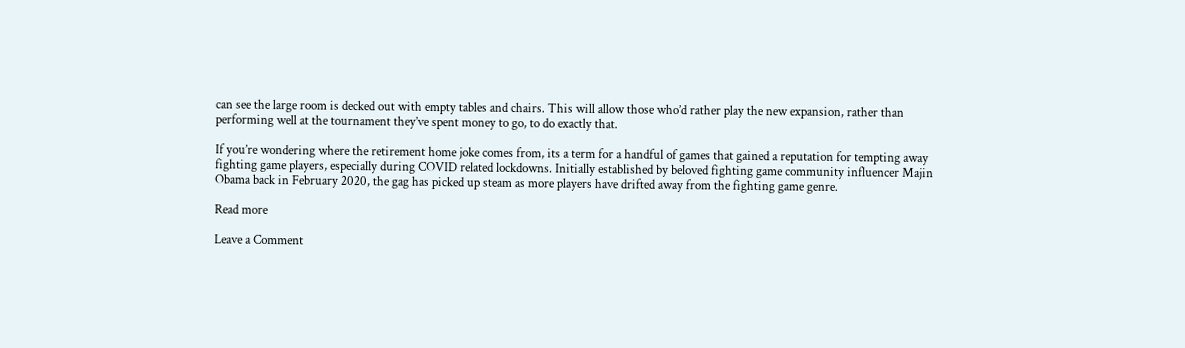can see the large room is decked out with empty tables and chairs. This will allow those who’d rather play the new expansion, rather than performing well at the tournament they’ve spent money to go, to do exactly that.

If you’re wondering where the retirement home joke comes from, its a term for a handful of games that gained a reputation for tempting away fighting game players, especially during COVID related lockdowns. Initially established by beloved fighting game community influencer Majin Obama back in February 2020, the gag has picked up steam as more players have drifted away from the fighting game genre.

Read more

Leave a Comment